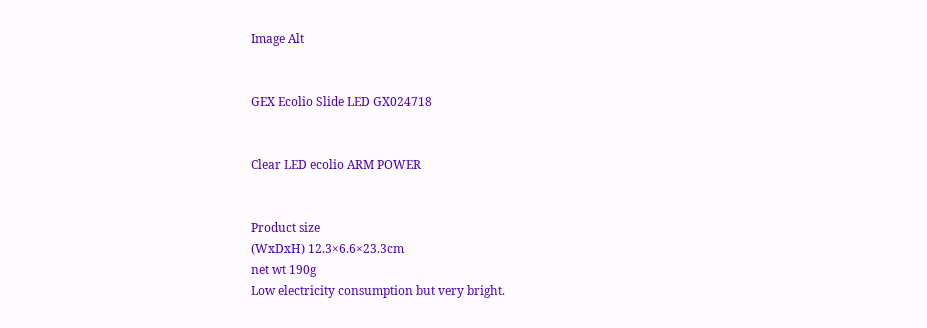Image Alt


GEX Ecolio Slide LED GX024718


Clear LED ecolio ARM POWER


Product size
(WxDxH) 12.3×6.6×23.3cm
net wt 190g
Low electricity consumption but very bright.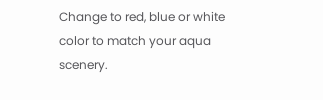Change to red, blue or white color to match your aqua scenery.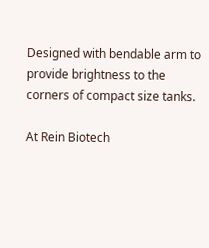Designed with bendable arm to provide brightness to the corners of compact size tanks.

At Rein Biotech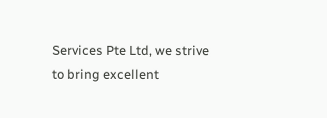Services Pte Ltd, we strive to bring excellent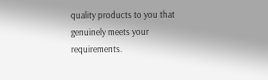quality products to you that genuinely meets your requirements.